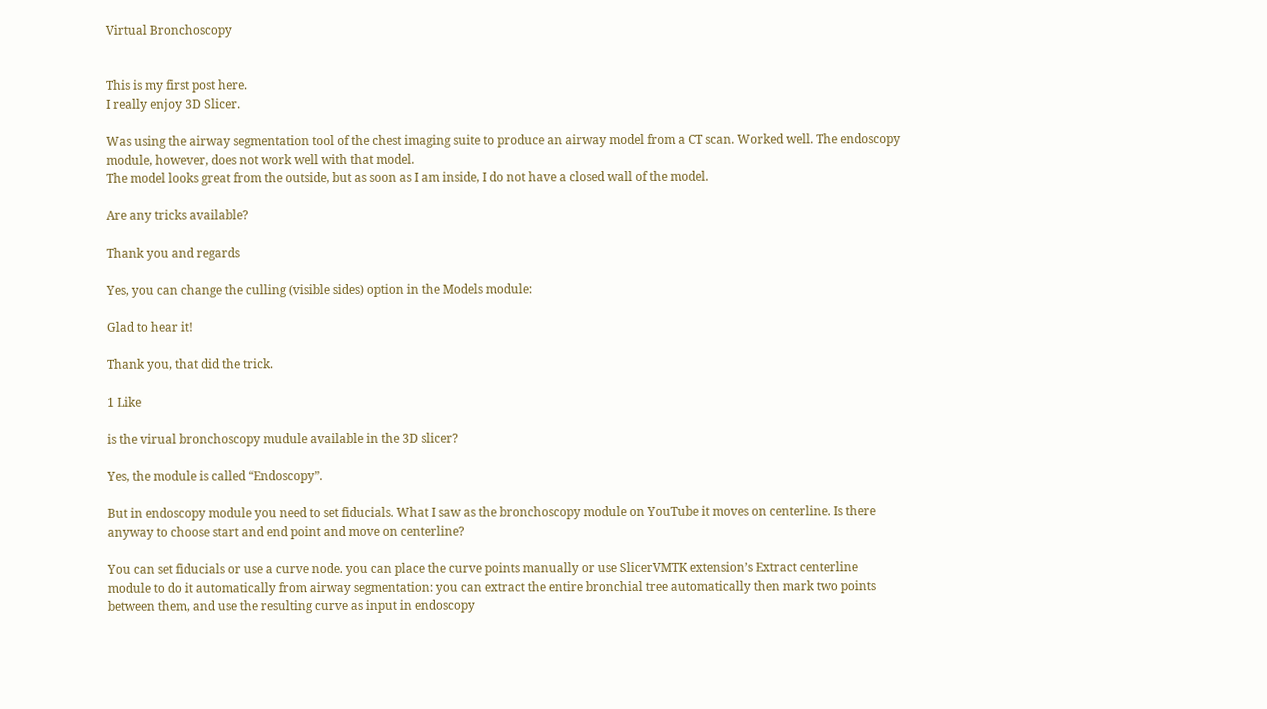Virtual Bronchoscopy


This is my first post here.
I really enjoy 3D Slicer.

Was using the airway segmentation tool of the chest imaging suite to produce an airway model from a CT scan. Worked well. The endoscopy module, however, does not work well with that model.
The model looks great from the outside, but as soon as I am inside, I do not have a closed wall of the model.

Are any tricks available?

Thank you and regards

Yes, you can change the culling (visible sides) option in the Models module:

Glad to hear it!

Thank you, that did the trick.

1 Like

is the virual bronchoscopy mudule available in the 3D slicer?

Yes, the module is called “Endoscopy”.

But in endoscopy module you need to set fiducials. What I saw as the bronchoscopy module on YouTube it moves on centerline. Is there anyway to choose start and end point and move on centerline?

You can set fiducials or use a curve node. you can place the curve points manually or use SlicerVMTK extension’s Extract centerline module to do it automatically from airway segmentation: you can extract the entire bronchial tree automatically then mark two points between them, and use the resulting curve as input in endoscopy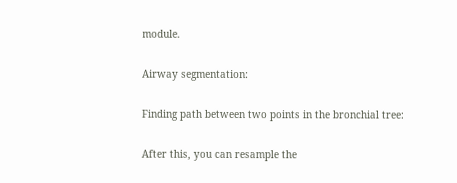module.

Airway segmentation:

Finding path between two points in the bronchial tree:

After this, you can resample the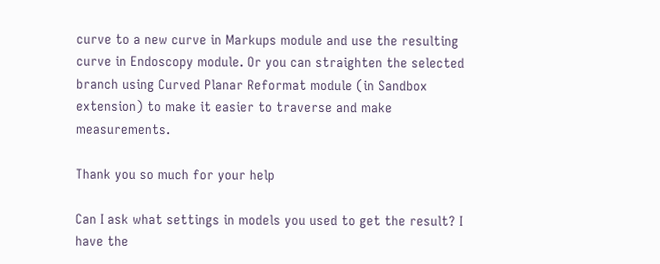curve to a new curve in Markups module and use the resulting curve in Endoscopy module. Or you can straighten the selected branch using Curved Planar Reformat module (in Sandbox extension) to make it easier to traverse and make measurements.

Thank you so much for your help

Can I ask what settings in models you used to get the result? I have the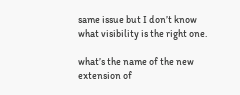same issue but I don’t know what visibility is the right one.

what’s the name of the new extension of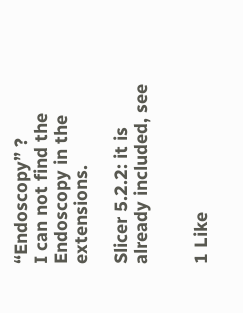“Endoscopy” ?
I can not find the Endoscopy in the extensions.

Slicer 5.2.2: it is already included, see


1 Like